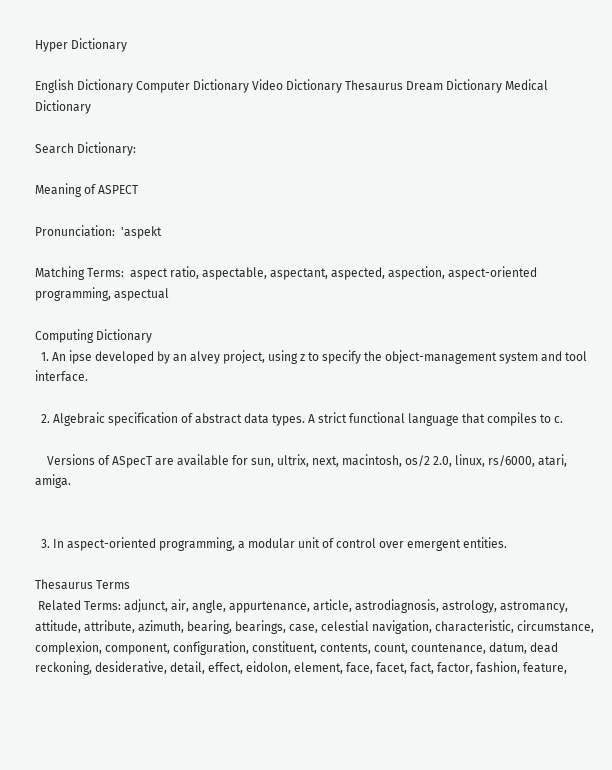Hyper Dictionary

English Dictionary Computer Dictionary Video Dictionary Thesaurus Dream Dictionary Medical Dictionary

Search Dictionary:

Meaning of ASPECT

Pronunciation:  'aspekt

Matching Terms:  aspect ratio, aspectable, aspectant, aspected, aspection, aspect-oriented programming, aspectual

Computing Dictionary
  1. An ipse developed by an alvey project, using z to specify the object-management system and tool interface.

  2. Algebraic specification of abstract data types. A strict functional language that compiles to c.

    Versions of ASpecT are available for sun, ultrix, next, macintosh, os/2 2.0, linux, rs/6000, atari, amiga.


  3. In aspect-oriented programming, a modular unit of control over emergent entities.

Thesaurus Terms
 Related Terms: adjunct, air, angle, appurtenance, article, astrodiagnosis, astrology, astromancy, attitude, attribute, azimuth, bearing, bearings, case, celestial navigation, characteristic, circumstance, complexion, component, configuration, constituent, contents, count, countenance, datum, dead reckoning, desiderative, detail, effect, eidolon, element, face, facet, fact, factor, fashion, feature,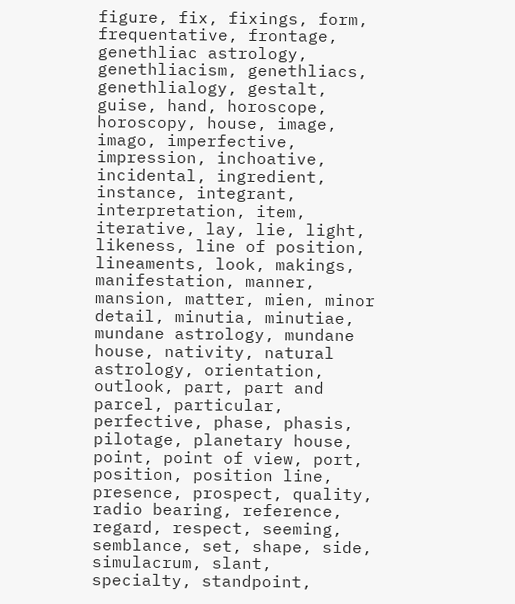figure, fix, fixings, form, frequentative, frontage, genethliac astrology, genethliacism, genethliacs, genethlialogy, gestalt, guise, hand, horoscope, horoscopy, house, image, imago, imperfective, impression, inchoative, incidental, ingredient, instance, integrant, interpretation, item, iterative, lay, lie, light, likeness, line of position, lineaments, look, makings, manifestation, manner, mansion, matter, mien, minor detail, minutia, minutiae, mundane astrology, mundane house, nativity, natural astrology, orientation, outlook, part, part and parcel, particular, perfective, phase, phasis, pilotage, planetary house, point, point of view, port, position, position line, presence, prospect, quality, radio bearing, reference, regard, respect, seeming, semblance, set, shape, side, simulacrum, slant, specialty, standpoint,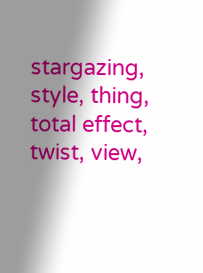stargazing, style, thing, total effect, twist, view,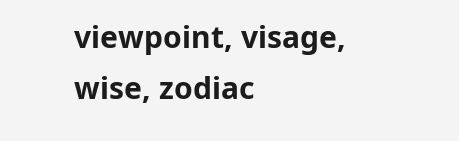viewpoint, visage, wise, zodiac